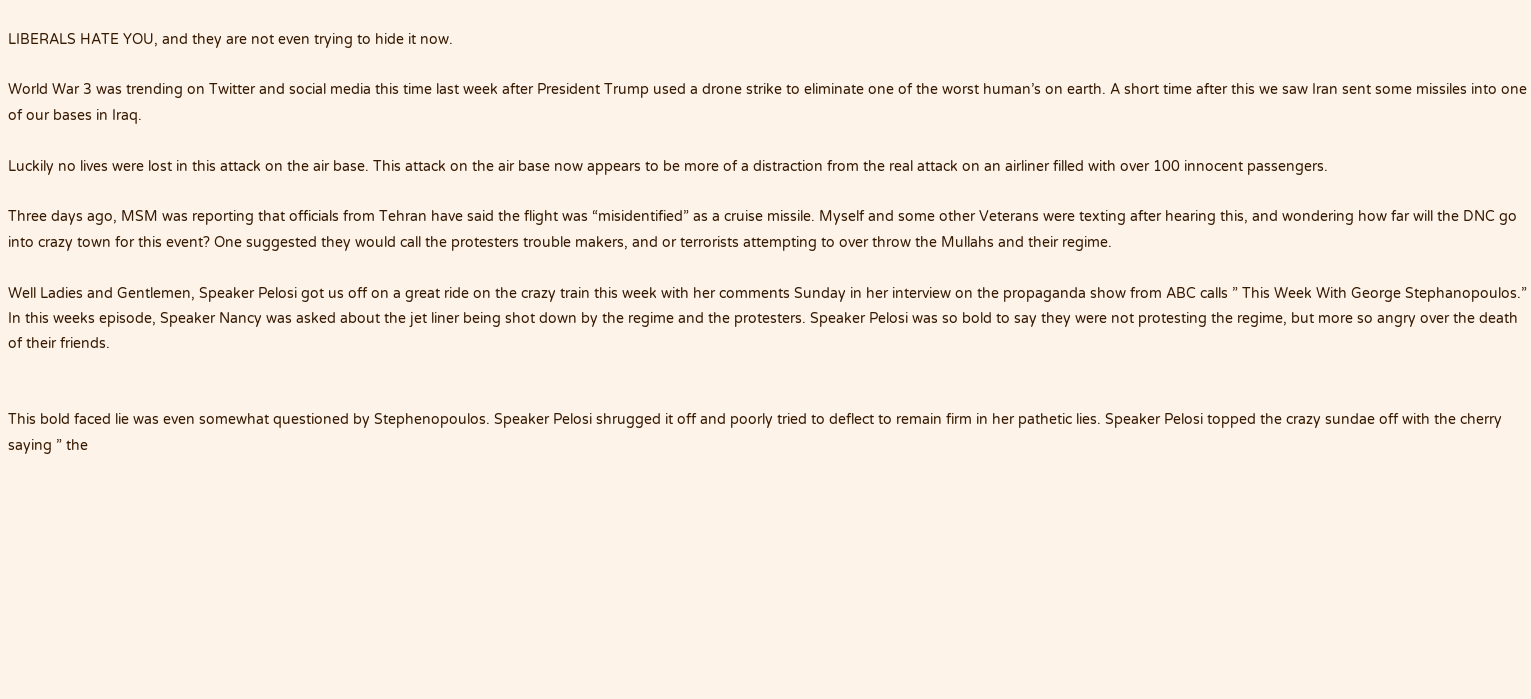LIBERALS HATE YOU, and they are not even trying to hide it now.

World War 3 was trending on Twitter and social media this time last week after President Trump used a drone strike to eliminate one of the worst human’s on earth. A short time after this we saw Iran sent some missiles into one of our bases in Iraq.

Luckily no lives were lost in this attack on the air base. This attack on the air base now appears to be more of a distraction from the real attack on an airliner filled with over 100 innocent passengers.

Three days ago, MSM was reporting that officials from Tehran have said the flight was “misidentified” as a cruise missile. Myself and some other Veterans were texting after hearing this, and wondering how far will the DNC go into crazy town for this event? One suggested they would call the protesters trouble makers, and or terrorists attempting to over throw the Mullahs and their regime.

Well Ladies and Gentlemen, Speaker Pelosi got us off on a great ride on the crazy train this week with her comments Sunday in her interview on the propaganda show from ABC calls ” This Week With George Stephanopoulos.” In this weeks episode, Speaker Nancy was asked about the jet liner being shot down by the regime and the protesters. Speaker Pelosi was so bold to say they were not protesting the regime, but more so angry over the death of their friends.


This bold faced lie was even somewhat questioned by Stephenopoulos. Speaker Pelosi shrugged it off and poorly tried to deflect to remain firm in her pathetic lies. Speaker Pelosi topped the crazy sundae off with the cherry saying ” the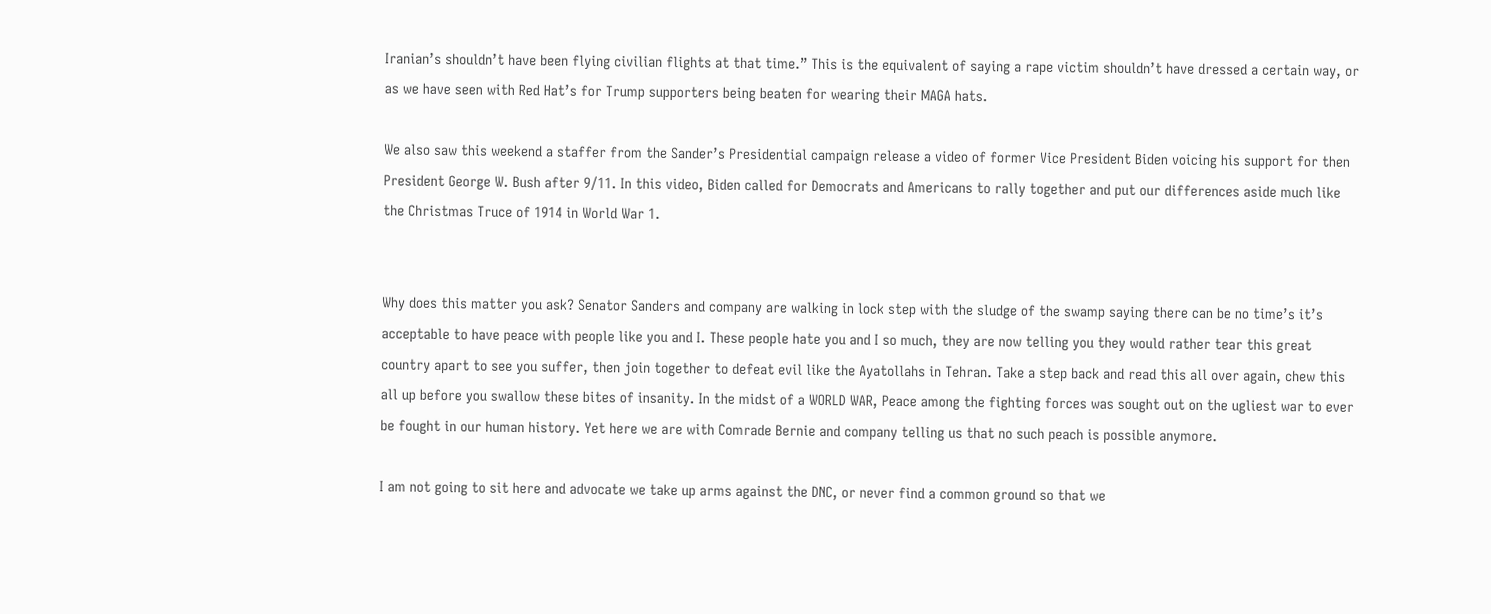Iranian’s shouldn’t have been flying civilian flights at that time.” This is the equivalent of saying a rape victim shouldn’t have dressed a certain way, or as we have seen with Red Hat’s for Trump supporters being beaten for wearing their MAGA hats.

We also saw this weekend a staffer from the Sander’s Presidential campaign release a video of former Vice President Biden voicing his support for then President George W. Bush after 9/11. In this video, Biden called for Democrats and Americans to rally together and put our differences aside much like the Christmas Truce of 1914 in World War 1.


Why does this matter you ask? Senator Sanders and company are walking in lock step with the sludge of the swamp saying there can be no time’s it’s acceptable to have peace with people like you and I. These people hate you and I so much, they are now telling you they would rather tear this great country apart to see you suffer, then join together to defeat evil like the Ayatollahs in Tehran. Take a step back and read this all over again, chew this all up before you swallow these bites of insanity. In the midst of a WORLD WAR, Peace among the fighting forces was sought out on the ugliest war to ever be fought in our human history. Yet here we are with Comrade Bernie and company telling us that no such peach is possible anymore.

I am not going to sit here and advocate we take up arms against the DNC, or never find a common ground so that we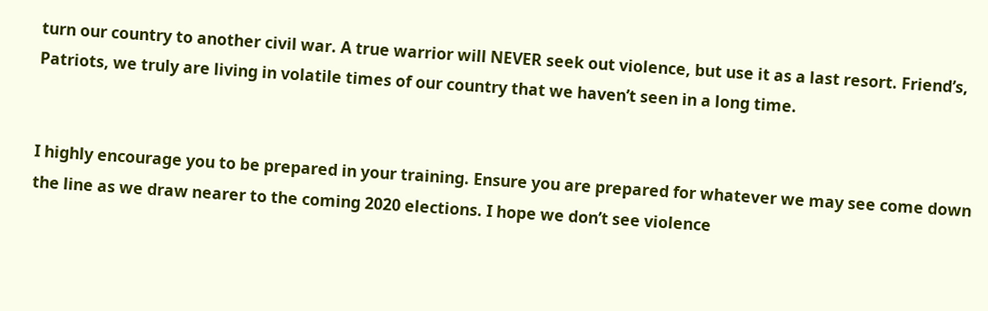turn our country to another civil war. A true warrior will NEVER seek out violence, but use it as a last resort. Friend’s, Patriots, we truly are living in volatile times of our country that we haven’t seen in a long time.


I highly encourage you to be prepared in your training. Ensure you are prepared for whatever we may see come down the line as we draw nearer to the coming 2020 elections. I hope we don’t see violence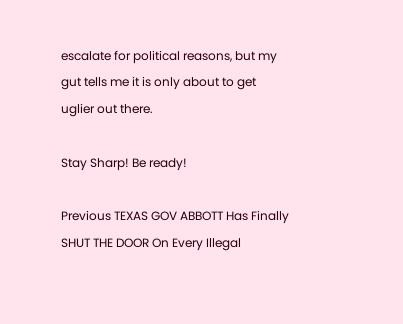escalate for political reasons, but my gut tells me it is only about to get uglier out there.

Stay Sharp! Be ready!

Previous TEXAS GOV ABBOTT Has Finally SHUT THE DOOR On Every Illegal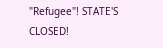"Refugee"! STATE'S CLOSED!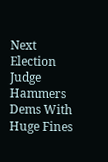Next Election Judge Hammers Dems With Huge Fines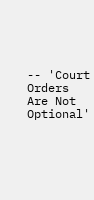-- 'Court Orders Are Not Optional'